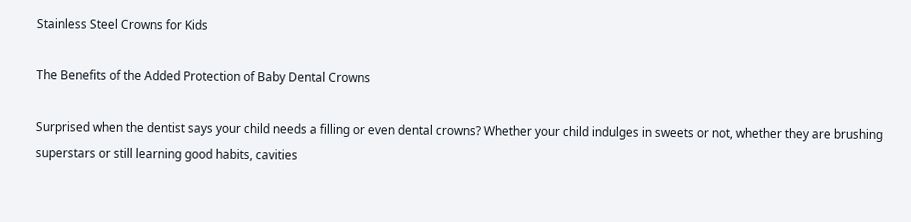Stainless Steel Crowns for Kids

The Benefits of the Added Protection of Baby Dental Crowns

Surprised when the dentist says your child needs a filling or even dental crowns? Whether your child indulges in sweets or not, whether they are brushing superstars or still learning good habits, cavities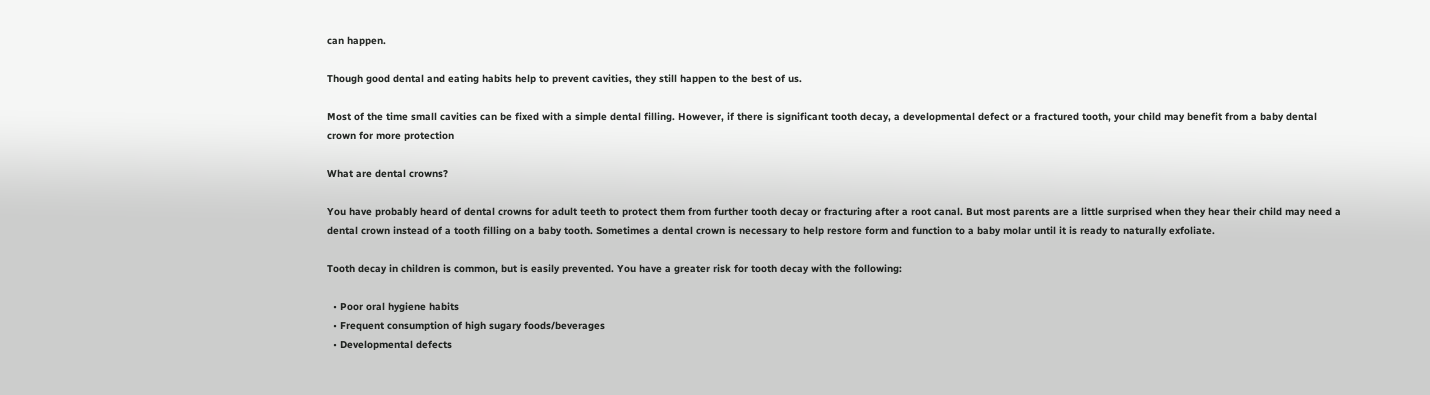can happen.

Though good dental and eating habits help to prevent cavities, they still happen to the best of us.

Most of the time small cavities can be fixed with a simple dental filling. However, if there is significant tooth decay, a developmental defect or a fractured tooth, your child may benefit from a baby dental crown for more protection

What are dental crowns?

You have probably heard of dental crowns for adult teeth to protect them from further tooth decay or fracturing after a root canal. But most parents are a little surprised when they hear their child may need a dental crown instead of a tooth filling on a baby tooth. Sometimes a dental crown is necessary to help restore form and function to a baby molar until it is ready to naturally exfoliate.

Tooth decay in children is common, but is easily prevented. You have a greater risk for tooth decay with the following:

  • Poor oral hygiene habits
  • Frequent consumption of high sugary foods/beverages
  • Developmental defects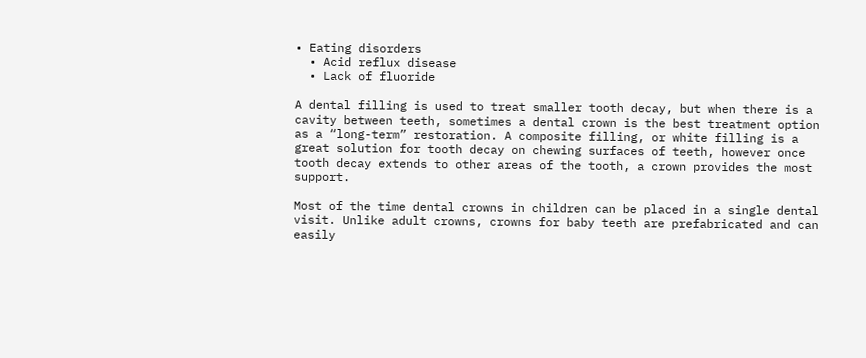• Eating disorders
  • Acid reflux disease
  • Lack of fluoride

A dental filling is used to treat smaller tooth decay, but when there is a cavity between teeth, sometimes a dental crown is the best treatment option as a “long-term” restoration. A composite filling, or white filling is a great solution for tooth decay on chewing surfaces of teeth, however once tooth decay extends to other areas of the tooth, a crown provides the most support.

Most of the time dental crowns in children can be placed in a single dental visit. Unlike adult crowns, crowns for baby teeth are prefabricated and can easily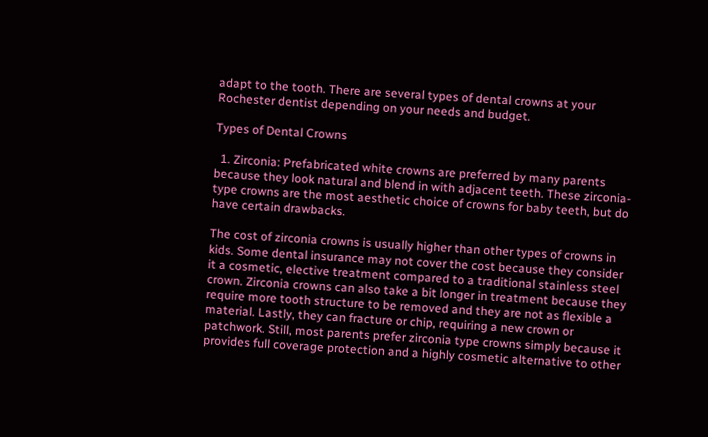adapt to the tooth. There are several types of dental crowns at your Rochester dentist depending on your needs and budget.

Types of Dental Crowns

  1. Zirconia: Prefabricated white crowns are preferred by many parents because they look natural and blend in with adjacent teeth. These zirconia-type crowns are the most aesthetic choice of crowns for baby teeth, but do have certain drawbacks.

The cost of zirconia crowns is usually higher than other types of crowns in kids. Some dental insurance may not cover the cost because they consider it a cosmetic, elective treatment compared to a traditional stainless steel crown. Zirconia crowns can also take a bit longer in treatment because they require more tooth structure to be removed and they are not as flexible a material. Lastly, they can fracture or chip, requiring a new crown or patchwork. Still, most parents prefer zirconia type crowns simply because it provides full coverage protection and a highly cosmetic alternative to other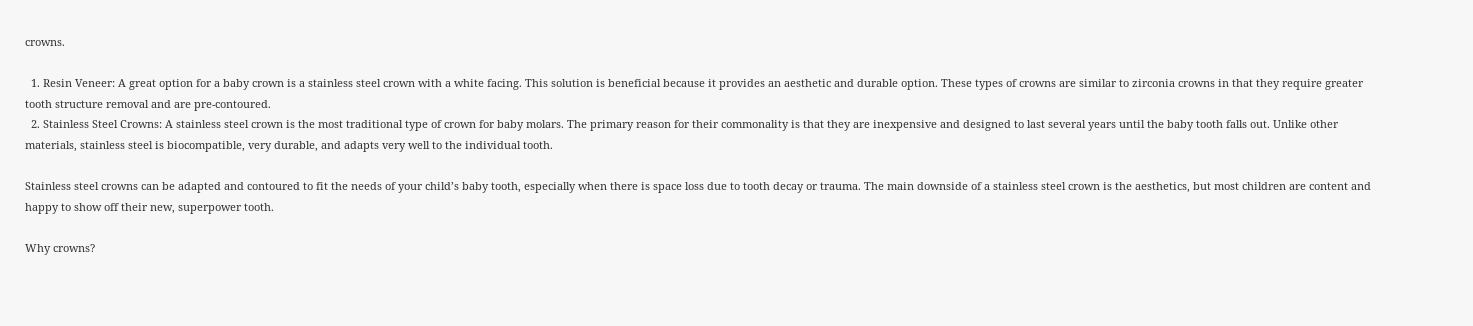crowns.

  1. Resin Veneer: A great option for a baby crown is a stainless steel crown with a white facing. This solution is beneficial because it provides an aesthetic and durable option. These types of crowns are similar to zirconia crowns in that they require greater tooth structure removal and are pre-contoured.
  2. Stainless Steel Crowns: A stainless steel crown is the most traditional type of crown for baby molars. The primary reason for their commonality is that they are inexpensive and designed to last several years until the baby tooth falls out. Unlike other materials, stainless steel is biocompatible, very durable, and adapts very well to the individual tooth.

Stainless steel crowns can be adapted and contoured to fit the needs of your child’s baby tooth, especially when there is space loss due to tooth decay or trauma. The main downside of a stainless steel crown is the aesthetics, but most children are content and happy to show off their new, superpower tooth.

Why crowns?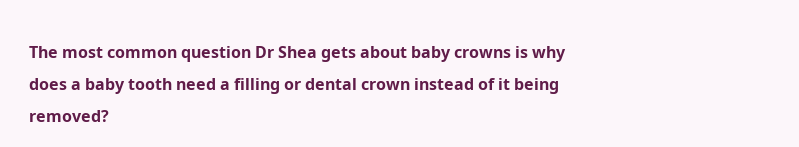The most common question Dr Shea gets about baby crowns is why does a baby tooth need a filling or dental crown instead of it being removed?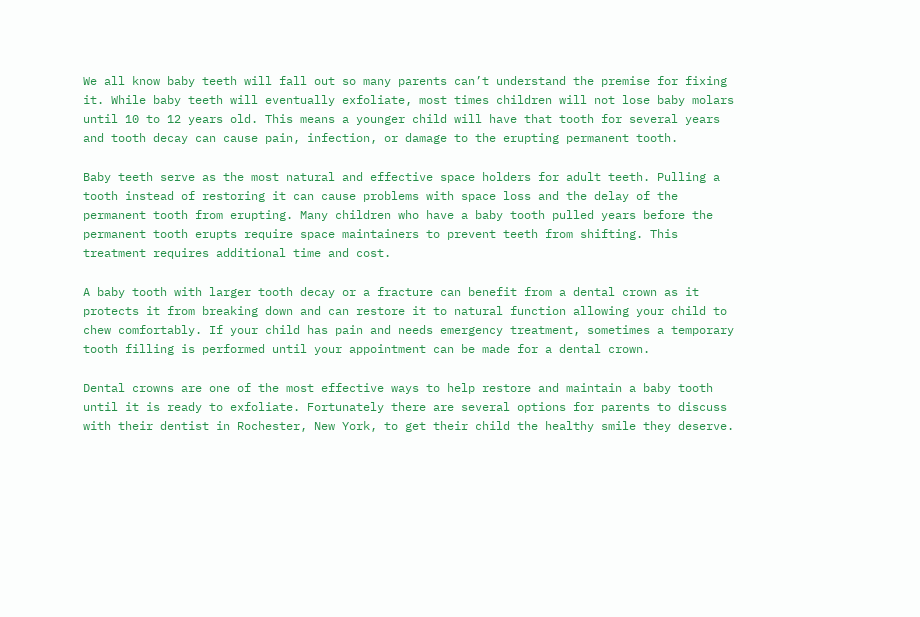We all know baby teeth will fall out so many parents can’t understand the premise for fixing it. While baby teeth will eventually exfoliate, most times children will not lose baby molars until 10 to 12 years old. This means a younger child will have that tooth for several years and tooth decay can cause pain, infection, or damage to the erupting permanent tooth.

Baby teeth serve as the most natural and effective space holders for adult teeth. Pulling a tooth instead of restoring it can cause problems with space loss and the delay of the permanent tooth from erupting. Many children who have a baby tooth pulled years before the permanent tooth erupts require space maintainers to prevent teeth from shifting. This treatment requires additional time and cost.

A baby tooth with larger tooth decay or a fracture can benefit from a dental crown as it  protects it from breaking down and can restore it to natural function allowing your child to chew comfortably. If your child has pain and needs emergency treatment, sometimes a temporary tooth filling is performed until your appointment can be made for a dental crown.

Dental crowns are one of the most effective ways to help restore and maintain a baby tooth until it is ready to exfoliate. Fortunately there are several options for parents to discuss with their dentist in Rochester, New York, to get their child the healthy smile they deserve.